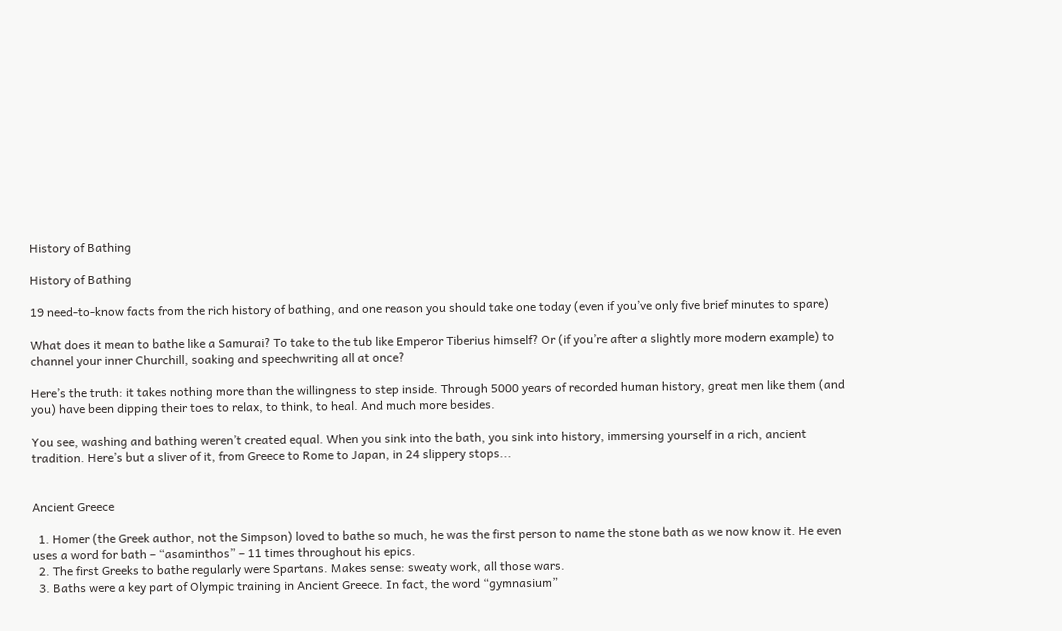History of Bathing

History of Bathing

19 need-to-know facts from the rich history of bathing, and one reason you should take one today (even if you’ve only five brief minutes to spare)

What does it mean to bathe like a Samurai? To take to the tub like Emperor Tiberius himself? Or (if you’re after a slightly more modern example) to channel your inner Churchill, soaking and speechwriting all at once?

Here’s the truth: it takes nothing more than the willingness to step inside. Through 5000 years of recorded human history, great men like them (and you) have been dipping their toes to relax, to think, to heal. And much more besides.

You see, washing and bathing weren’t created equal. When you sink into the bath, you sink into history, immersing yourself in a rich, ancient tradition. Here’s but a sliver of it, from Greece to Rome to Japan, in 24 slippery stops...


Ancient Greece

  1. Homer (the Greek author, not the Simpson) loved to bathe so much, he was the first person to name the stone bath as we now know it. He even uses a word for bath – “asaminthos” – 11 times throughout his epics.
  2. The first Greeks to bathe regularly were Spartans. Makes sense: sweaty work, all those wars.
  3. Baths were a key part of Olympic training in Ancient Greece. In fact, the word “gymnasium”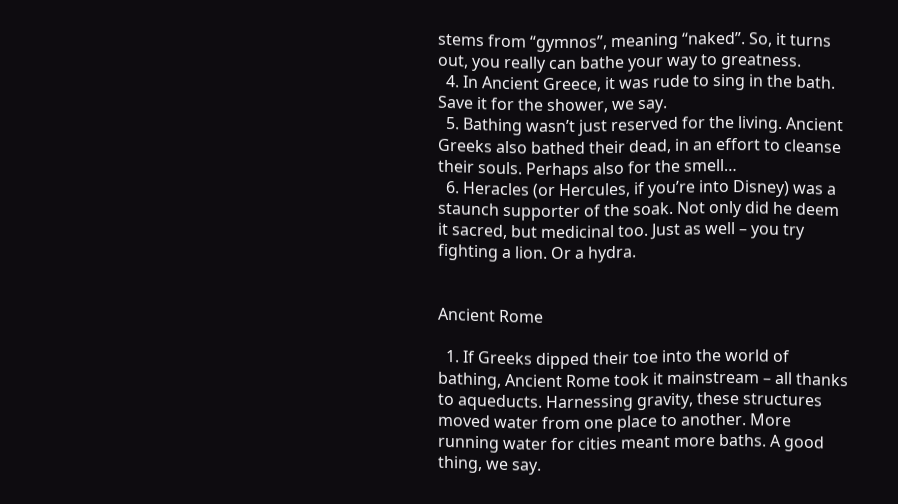stems from “gymnos”, meaning “naked”. So, it turns out, you really can bathe your way to greatness.
  4. In Ancient Greece, it was rude to sing in the bath. Save it for the shower, we say.
  5. Bathing wasn’t just reserved for the living. Ancient Greeks also bathed their dead, in an effort to cleanse their souls. Perhaps also for the smell…
  6. Heracles (or Hercules, if you’re into Disney) was a staunch supporter of the soak. Not only did he deem it sacred, but medicinal too. Just as well – you try fighting a lion. Or a hydra.


Ancient Rome

  1. If Greeks dipped their toe into the world of bathing, Ancient Rome took it mainstream – all thanks to aqueducts. Harnessing gravity, these structures moved water from one place to another. More running water for cities meant more baths. A good thing, we say.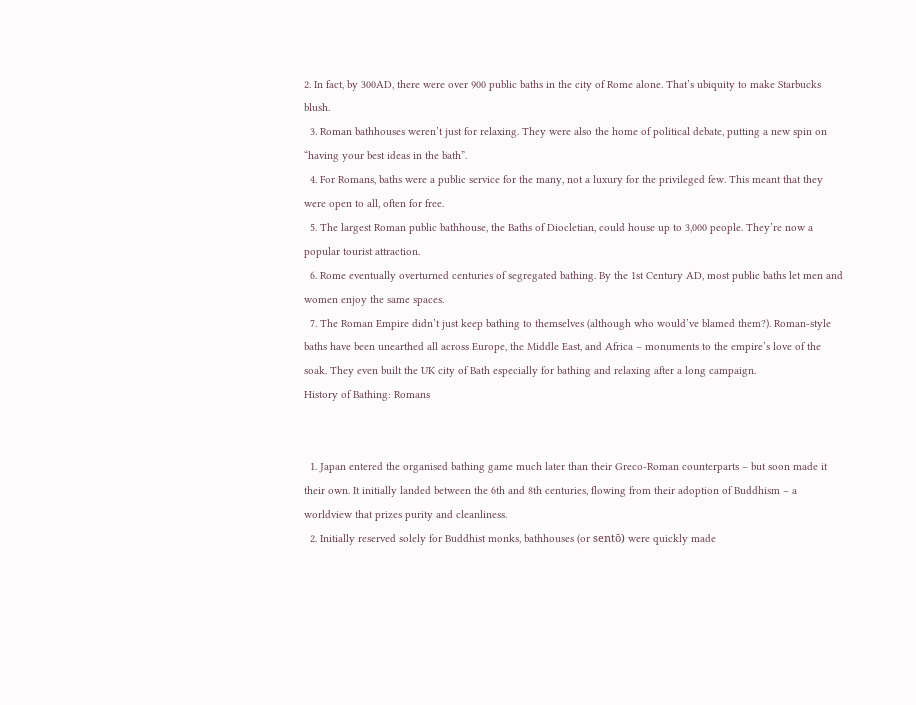2. In fact, by 300AD, there were over 900 public baths in the city of Rome alone. That’s ubiquity to make Starbucks blush.
  3. Roman bathhouses weren’t just for relaxing. They were also the home of political debate, putting a new spin on “having your best ideas in the bath”.
  4. For Romans, baths were a public service for the many, not a luxury for the privileged few. This meant that they were open to all, often for free.
  5. The largest Roman public bathhouse, the Baths of Diocletian, could house up to 3,000 people. They’re now a popular tourist attraction.
  6. Rome eventually overturned centuries of segregated bathing. By the 1st Century AD, most public baths let men and women enjoy the same spaces.
  7. The Roman Empire didn’t just keep bathing to themselves (although who would’ve blamed them?). Roman-style baths have been unearthed all across Europe, the Middle East, and Africa – monuments to the empire’s love of the soak. They even built the UK city of Bath especially for bathing and relaxing after a long campaign.
History of Bathing: Romans


  1. Japan entered the organised bathing game much later than their Greco-Roman counterparts – but soon made it their own. It initially landed between the 6th and 8th centuries, flowing from their adoption of Buddhism – a worldview that prizes purity and cleanliness.
  2. Initially reserved solely for Buddhist monks, bathhouses (or sentō) were quickly made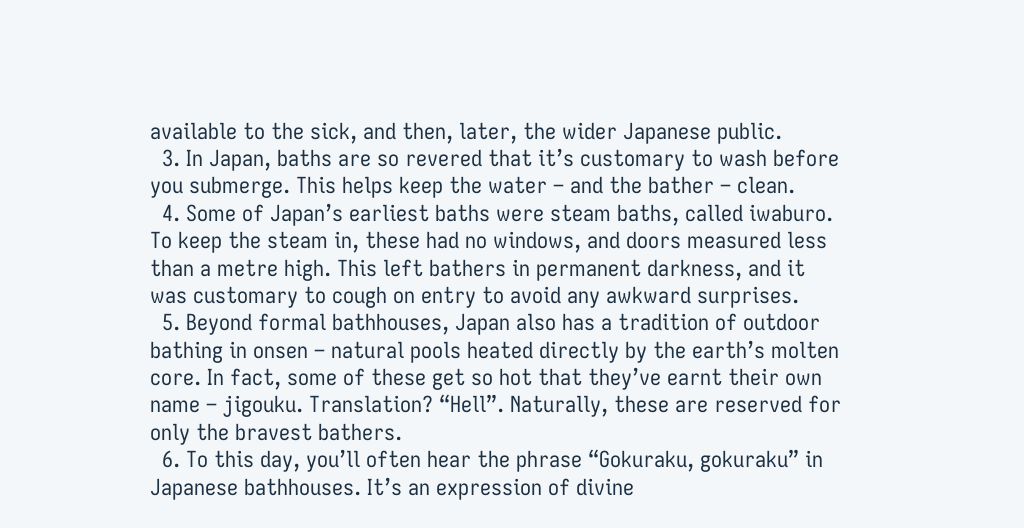available to the sick, and then, later, the wider Japanese public.
  3. In Japan, baths are so revered that it’s customary to wash before you submerge. This helps keep the water – and the bather – clean.
  4. Some of Japan’s earliest baths were steam baths, called iwaburo. To keep the steam in, these had no windows, and doors measured less than a metre high. This left bathers in permanent darkness, and it was customary to cough on entry to avoid any awkward surprises.
  5. Beyond formal bathhouses, Japan also has a tradition of outdoor bathing in onsen – natural pools heated directly by the earth’s molten core. In fact, some of these get so hot that they’ve earnt their own name – jigouku. Translation? “Hell”. Naturally, these are reserved for only the bravest bathers.
  6. To this day, you’ll often hear the phrase “Gokuraku, gokuraku” in Japanese bathhouses. It’s an expression of divine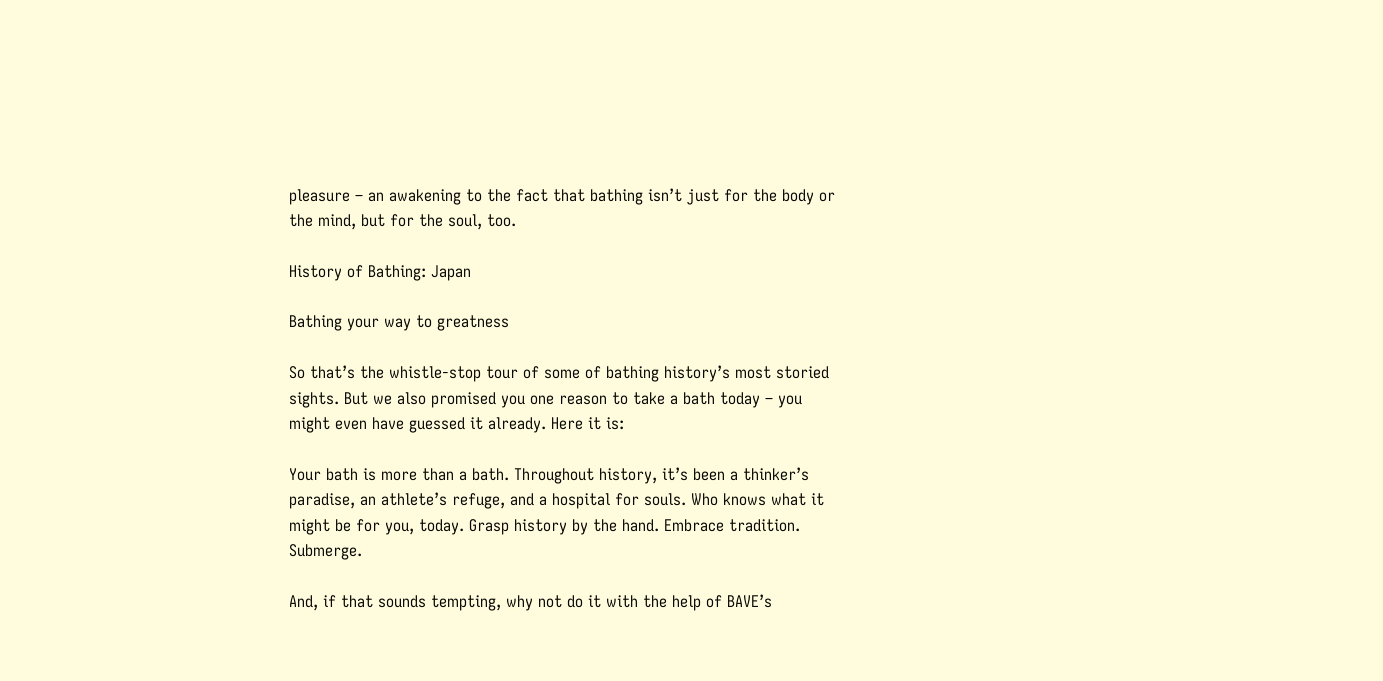pleasure – an awakening to the fact that bathing isn’t just for the body or the mind, but for the soul, too.

History of Bathing: Japan

Bathing your way to greatness

So that’s the whistle-stop tour of some of bathing history’s most storied sights. But we also promised you one reason to take a bath today – you might even have guessed it already. Here it is:

Your bath is more than a bath. Throughout history, it’s been a thinker’s paradise, an athlete’s refuge, and a hospital for souls. Who knows what it might be for you, today. Grasp history by the hand. Embrace tradition. Submerge.

And, if that sounds tempting, why not do it with the help of BAVE’s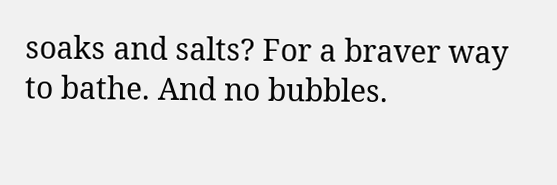soaks and salts? For a braver way to bathe. And no bubbles.